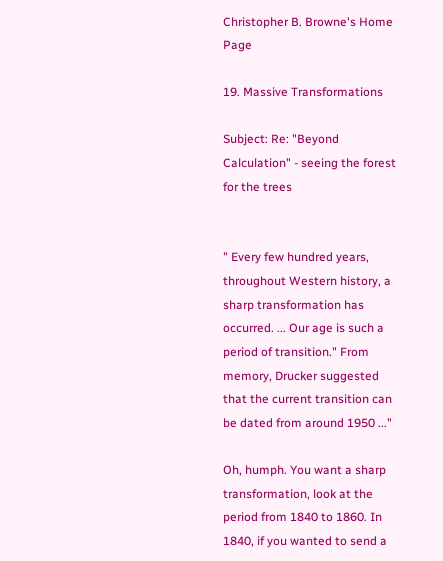Christopher B. Browne's Home Page

19. Massive Transformations

Subject: Re: "Beyond Calculation" - seeing the forest for the trees


" Every few hundred years, throughout Western history, a sharp transformation has occurred. ... Our age is such a period of transition." From memory, Drucker suggested that the current transition can be dated from around 1950 ..."

Oh, humph. You want a sharp transformation, look at the period from 1840 to 1860. In 1840, if you wanted to send a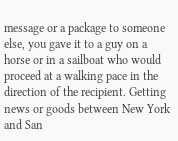message or a package to someone else, you gave it to a guy on a horse or in a sailboat who would proceed at a walking pace in the direction of the recipient. Getting news or goods between New York and San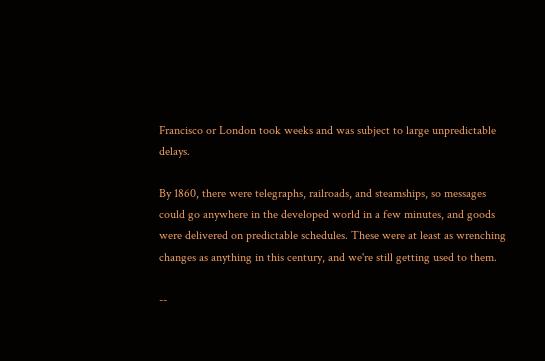Francisco or London took weeks and was subject to large unpredictable delays.

By 1860, there were telegraphs, railroads, and steamships, so messages could go anywhere in the developed world in a few minutes, and goods were delivered on predictable schedules. These were at least as wrenching changes as anything in this century, and we're still getting used to them.

--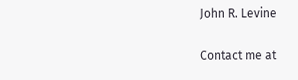John R. Levine

Contact me at